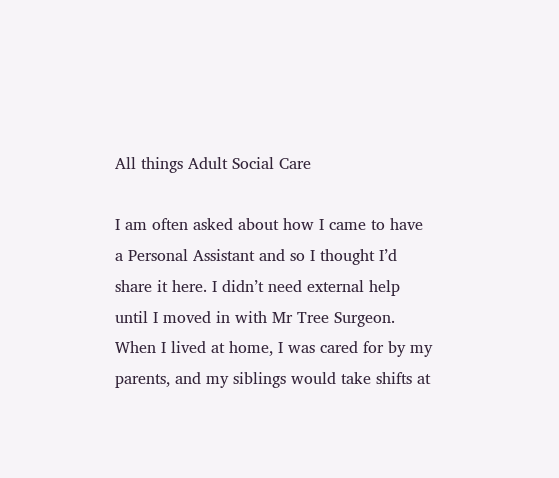All things Adult Social Care

I am often asked about how I came to have a Personal Assistant and so I thought I’d share it here. I didn’t need external help until I moved in with Mr Tree Surgeon. When I lived at home, I was cared for by my parents, and my siblings would take shifts at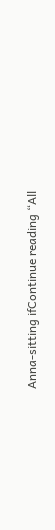Anna-sitting ifContinue reading “All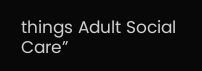things Adult Social Care”